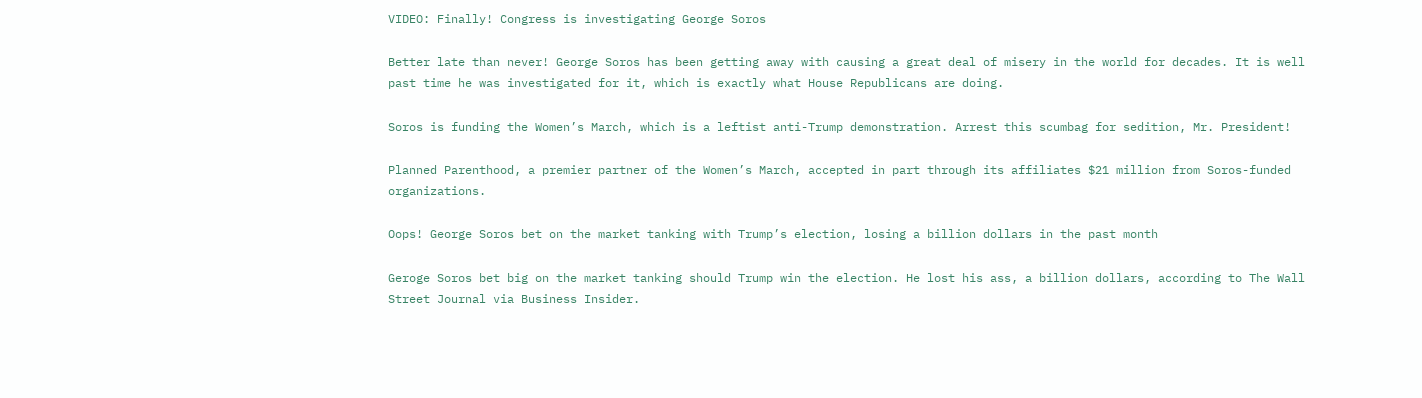VIDEO: Finally! Congress is investigating George Soros

Better late than never! George Soros has been getting away with causing a great deal of misery in the world for decades. It is well past time he was investigated for it, which is exactly what House Republicans are doing.

Soros is funding the Women’s March, which is a leftist anti-Trump demonstration. Arrest this scumbag for sedition, Mr. President!

Planned Parenthood, a premier partner of the Women’s March, accepted in part through its affiliates $21 million from Soros-funded organizations.

Oops! George Soros bet on the market tanking with Trump’s election, losing a billion dollars in the past month

Geroge Soros bet big on the market tanking should Trump win the election. He lost his ass, a billion dollars, according to The Wall Street Journal via Business Insider.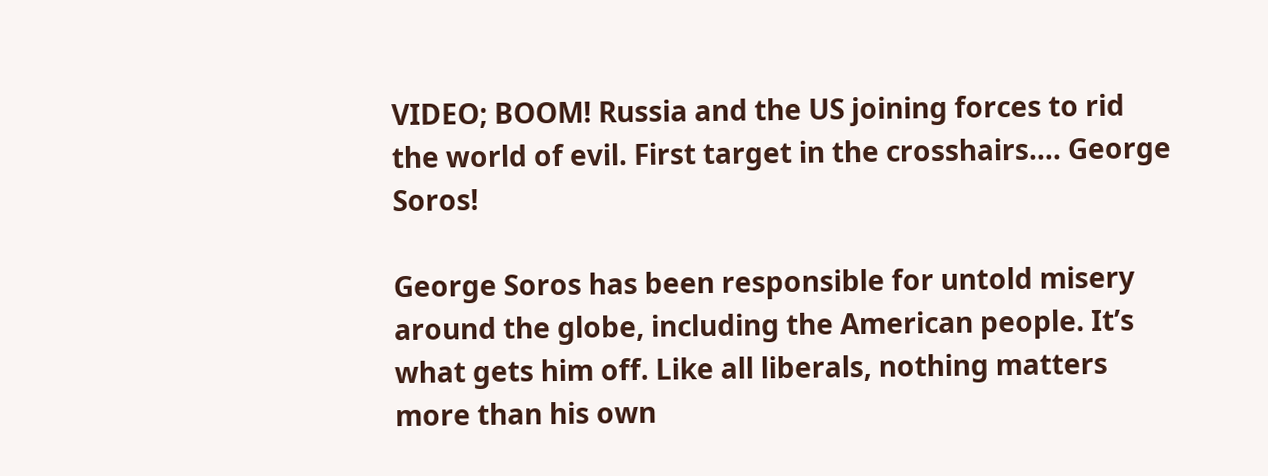VIDEO; BOOM! Russia and the US joining forces to rid the world of evil. First target in the crosshairs…. George Soros!

George Soros has been responsible for untold misery around the globe, including the American people. It’s what gets him off. Like all liberals, nothing matters more than his own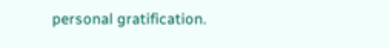personal gratification.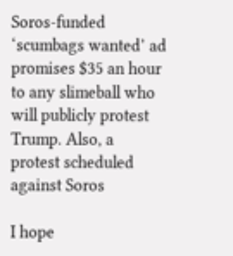Soros-funded ‘scumbags wanted’ ad promises $35 an hour to any slimeball who will publicly protest Trump. Also, a protest scheduled against Soros

I hope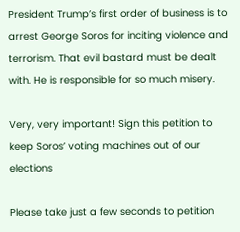President Trump’s first order of business is to arrest George Soros for inciting violence and terrorism. That evil bastard must be dealt with. He is responsible for so much misery.

Very, very important! Sign this petition to keep Soros’ voting machines out of our elections

Please take just a few seconds to petition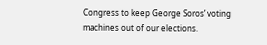Congress to keep George Soros’ voting machines out of our elections.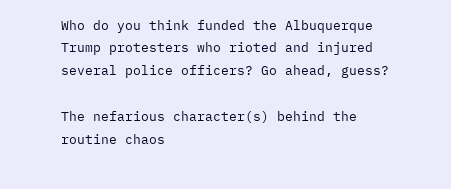Who do you think funded the Albuquerque Trump protesters who rioted and injured several police officers? Go ahead, guess?

The nefarious character(s) behind the routine chaos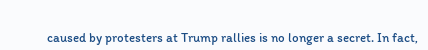caused by protesters at Trump rallies is no longer a secret. In fact,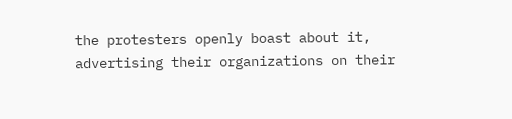the protesters openly boast about it, advertising their organizations on their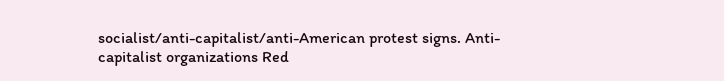socialist/anti-capitalist/anti-American protest signs. Anti-capitalist organizations Red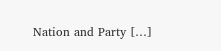Nation and Party […]